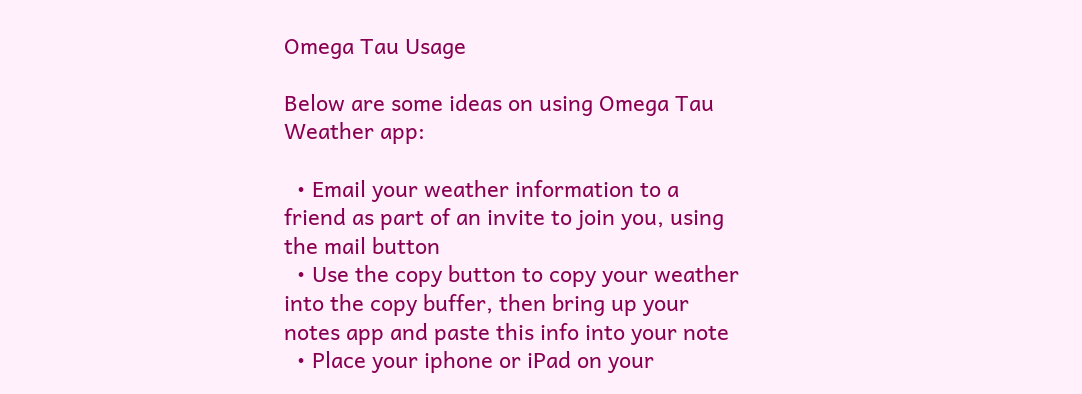Omega Tau Usage

Below are some ideas on using Omega Tau Weather app:

  • Email your weather information to a friend as part of an invite to join you, using the mail button
  • Use the copy button to copy your weather into the copy buffer, then bring up your notes app and paste this info into your note
  • Place your iphone or iPad on your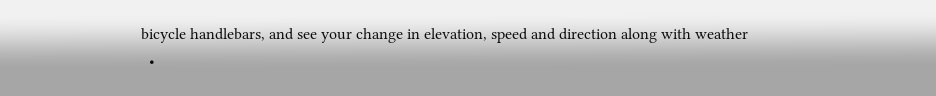bicycle handlebars, and see your change in elevation, speed and direction along with weather
  •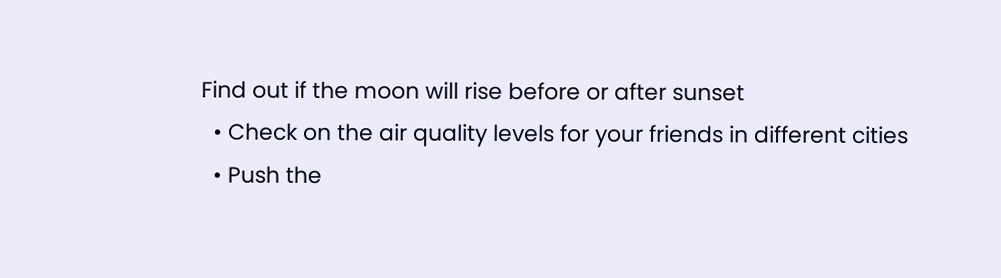Find out if the moon will rise before or after sunset
  • Check on the air quality levels for your friends in different cities
  • Push the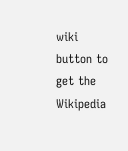wiki button to get the Wikipedia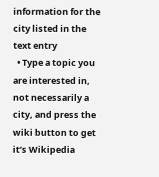information for the city listed in the text entry
  • Type a topic you are interested in, not necessarily a city, and press the wiki button to get it’s Wikipedia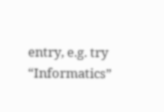entry, e.g. try “Informatics”